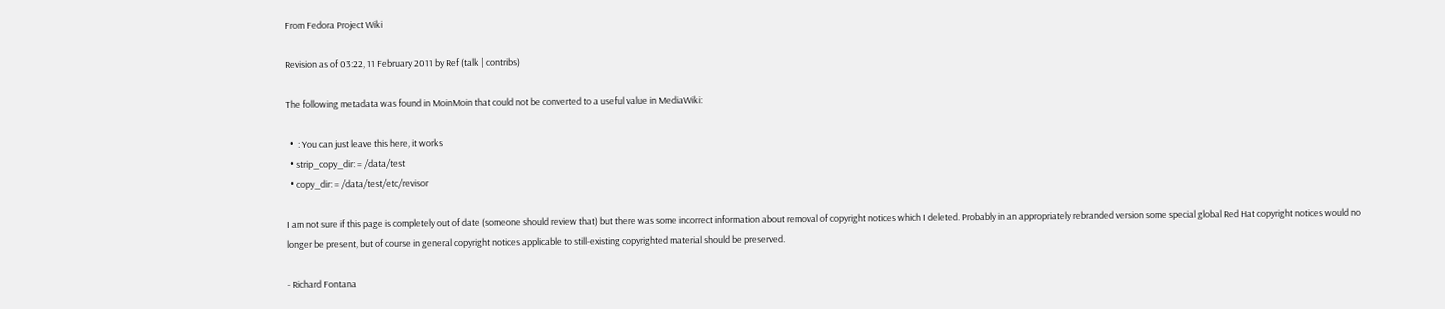From Fedora Project Wiki

Revision as of 03:22, 11 February 2011 by Ref (talk | contribs)

The following metadata was found in MoinMoin that could not be converted to a useful value in MediaWiki:

  •  : You can just leave this here, it works
  • strip_copy_dir: = /data/test
  • copy_dir: = /data/test/etc/revisor

I am not sure if this page is completely out of date (someone should review that) but there was some incorrect information about removal of copyright notices which I deleted. Probably in an appropriately rebranded version some special global Red Hat copyright notices would no longer be present, but of course in general copyright notices applicable to still-existing copyrighted material should be preserved.

- Richard Fontana